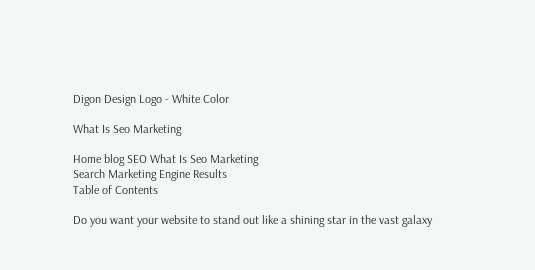Digon Design Logo - White Color

What Is Seo Marketing

Home blog SEO What Is Seo Marketing
Search Marketing Engine Results
Table of Contents

Do you want your website to stand out like a shining star in the vast galaxy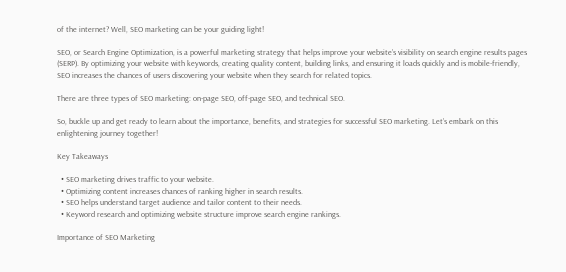of the internet? Well, SEO marketing can be your guiding light!

SEO, or Search Engine Optimization, is a powerful marketing strategy that helps improve your website’s visibility on search engine results pages (SERP). By optimizing your website with keywords, creating quality content, building links, and ensuring it loads quickly and is mobile-friendly, SEO increases the chances of users discovering your website when they search for related topics.

There are three types of SEO marketing: on-page SEO, off-page SEO, and technical SEO.

So, buckle up and get ready to learn about the importance, benefits, and strategies for successful SEO marketing. Let’s embark on this enlightening journey together!

Key Takeaways

  • SEO marketing drives traffic to your website.
  • Optimizing content increases chances of ranking higher in search results.
  • SEO helps understand target audience and tailor content to their needs.
  • Keyword research and optimizing website structure improve search engine rankings.

Importance of SEO Marketing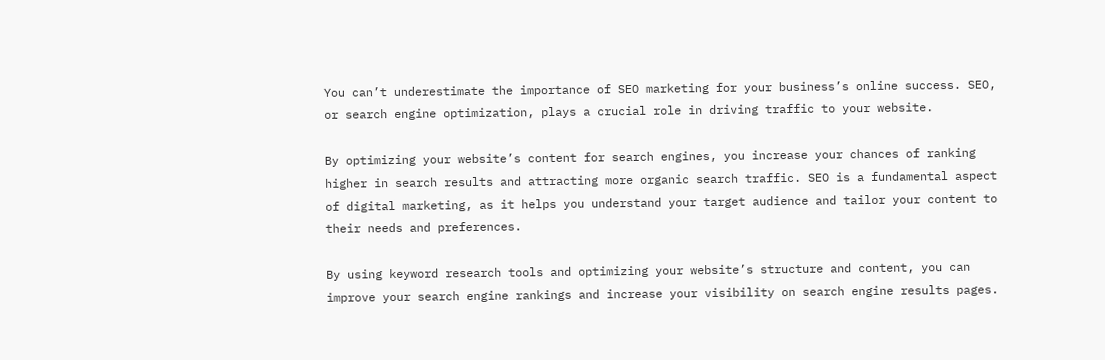You can’t underestimate the importance of SEO marketing for your business’s online success. SEO, or search engine optimization, plays a crucial role in driving traffic to your website.

By optimizing your website’s content for search engines, you increase your chances of ranking higher in search results and attracting more organic search traffic. SEO is a fundamental aspect of digital marketing, as it helps you understand your target audience and tailor your content to their needs and preferences.

By using keyword research tools and optimizing your website’s structure and content, you can improve your search engine rankings and increase your visibility on search engine results pages.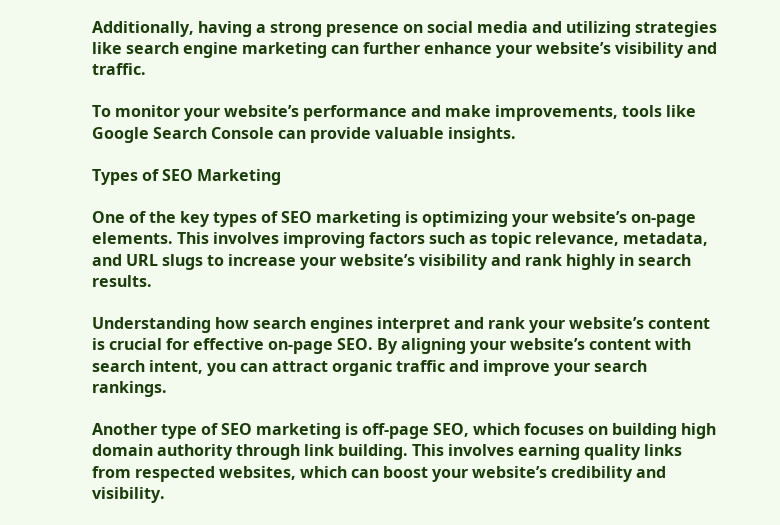Additionally, having a strong presence on social media and utilizing strategies like search engine marketing can further enhance your website’s visibility and traffic.

To monitor your website’s performance and make improvements, tools like Google Search Console can provide valuable insights.

Types of SEO Marketing

One of the key types of SEO marketing is optimizing your website’s on-page elements. This involves improving factors such as topic relevance, metadata, and URL slugs to increase your website’s visibility and rank highly in search results.

Understanding how search engines interpret and rank your website’s content is crucial for effective on-page SEO. By aligning your website’s content with search intent, you can attract organic traffic and improve your search rankings.

Another type of SEO marketing is off-page SEO, which focuses on building high domain authority through link building. This involves earning quality links from respected websites, which can boost your website’s credibility and visibility.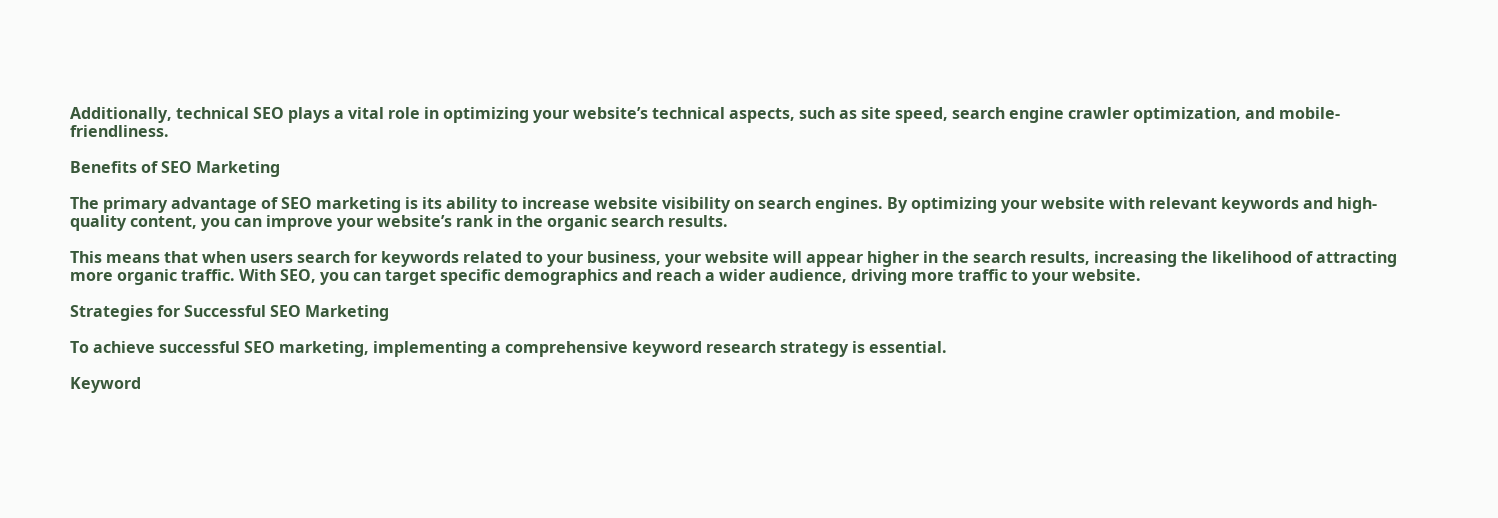Additionally, technical SEO plays a vital role in optimizing your website’s technical aspects, such as site speed, search engine crawler optimization, and mobile-friendliness.

Benefits of SEO Marketing

The primary advantage of SEO marketing is its ability to increase website visibility on search engines. By optimizing your website with relevant keywords and high-quality content, you can improve your website’s rank in the organic search results.

This means that when users search for keywords related to your business, your website will appear higher in the search results, increasing the likelihood of attracting more organic traffic. With SEO, you can target specific demographics and reach a wider audience, driving more traffic to your website.

Strategies for Successful SEO Marketing

To achieve successful SEO marketing, implementing a comprehensive keyword research strategy is essential.

Keyword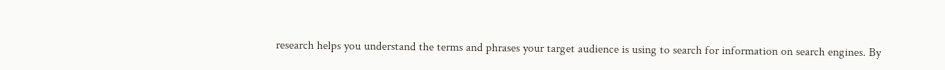research helps you understand the terms and phrases your target audience is using to search for information on search engines. By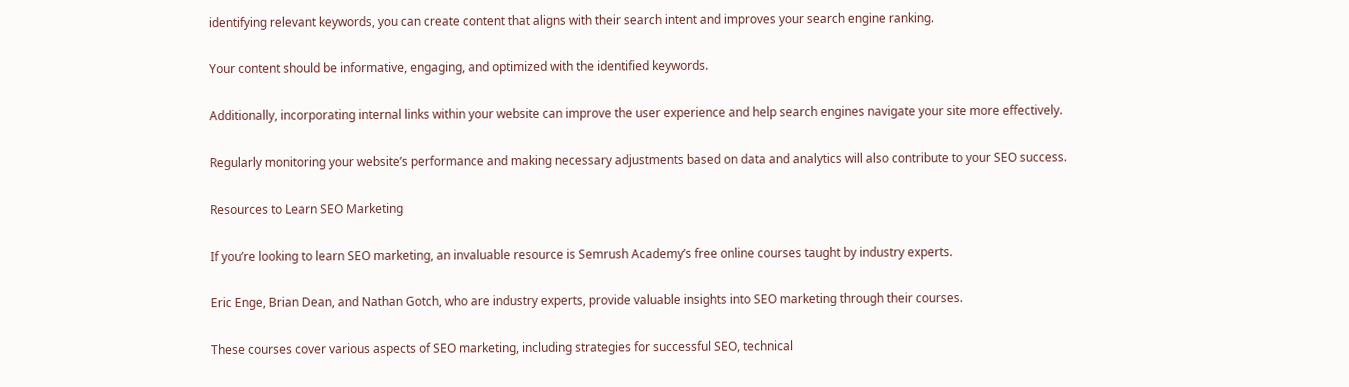identifying relevant keywords, you can create content that aligns with their search intent and improves your search engine ranking.

Your content should be informative, engaging, and optimized with the identified keywords.

Additionally, incorporating internal links within your website can improve the user experience and help search engines navigate your site more effectively.

Regularly monitoring your website’s performance and making necessary adjustments based on data and analytics will also contribute to your SEO success.

Resources to Learn SEO Marketing

If you’re looking to learn SEO marketing, an invaluable resource is Semrush Academy’s free online courses taught by industry experts.

Eric Enge, Brian Dean, and Nathan Gotch, who are industry experts, provide valuable insights into SEO marketing through their courses.

These courses cover various aspects of SEO marketing, including strategies for successful SEO, technical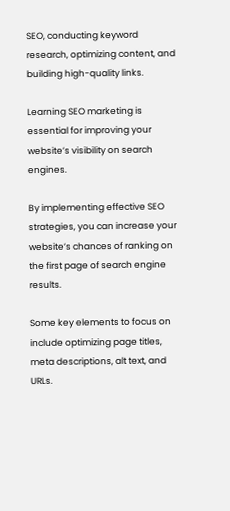SEO, conducting keyword research, optimizing content, and building high-quality links.

Learning SEO marketing is essential for improving your website’s visibility on search engines.

By implementing effective SEO strategies, you can increase your website’s chances of ranking on the first page of search engine results.

Some key elements to focus on include optimizing page titles, meta descriptions, alt text, and URLs.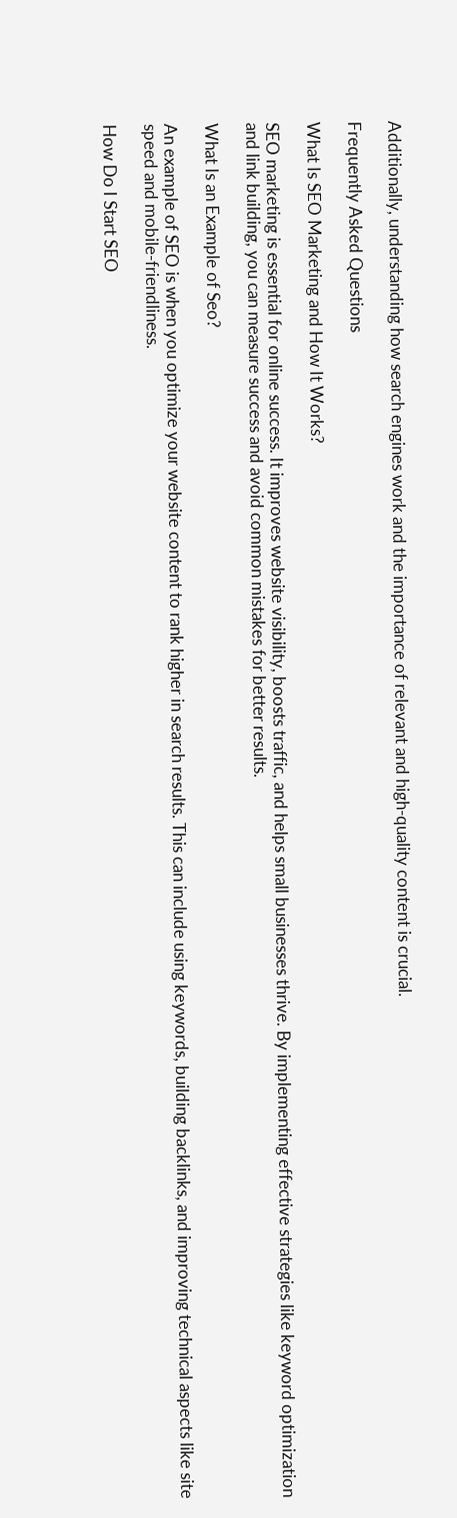Additionally, understanding how search engines work and the importance of relevant and high-quality content is crucial.

Frequently Asked Questions

What Is SEO Marketing and How It Works?

SEO marketing is essential for online success. It improves website visibility, boosts traffic, and helps small businesses thrive. By implementing effective strategies like keyword optimization and link building, you can measure success and avoid common mistakes for better results.

What Is an Example of Seo?

An example of SEO is when you optimize your website content to rank higher in search results. This can include using keywords, building backlinks, and improving technical aspects like site speed and mobile-friendliness.

How Do I Start SEO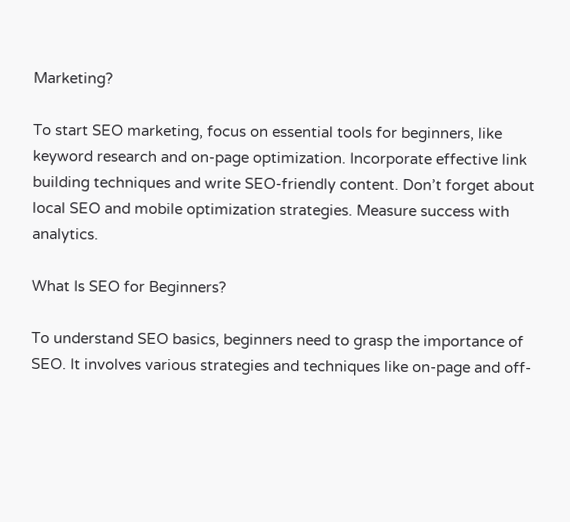Marketing?

To start SEO marketing, focus on essential tools for beginners, like keyword research and on-page optimization. Incorporate effective link building techniques and write SEO-friendly content. Don’t forget about local SEO and mobile optimization strategies. Measure success with analytics.

What Is SEO for Beginners?

To understand SEO basics, beginners need to grasp the importance of SEO. It involves various strategies and techniques like on-page and off-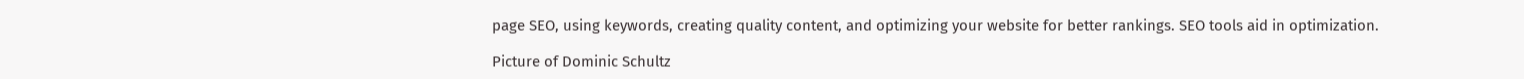page SEO, using keywords, creating quality content, and optimizing your website for better rankings. SEO tools aid in optimization.

Picture of Dominic Schultz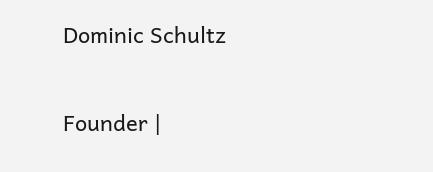Dominic Schultz

Founder |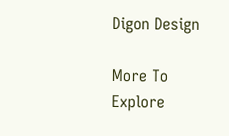Digon Design

More To Explore